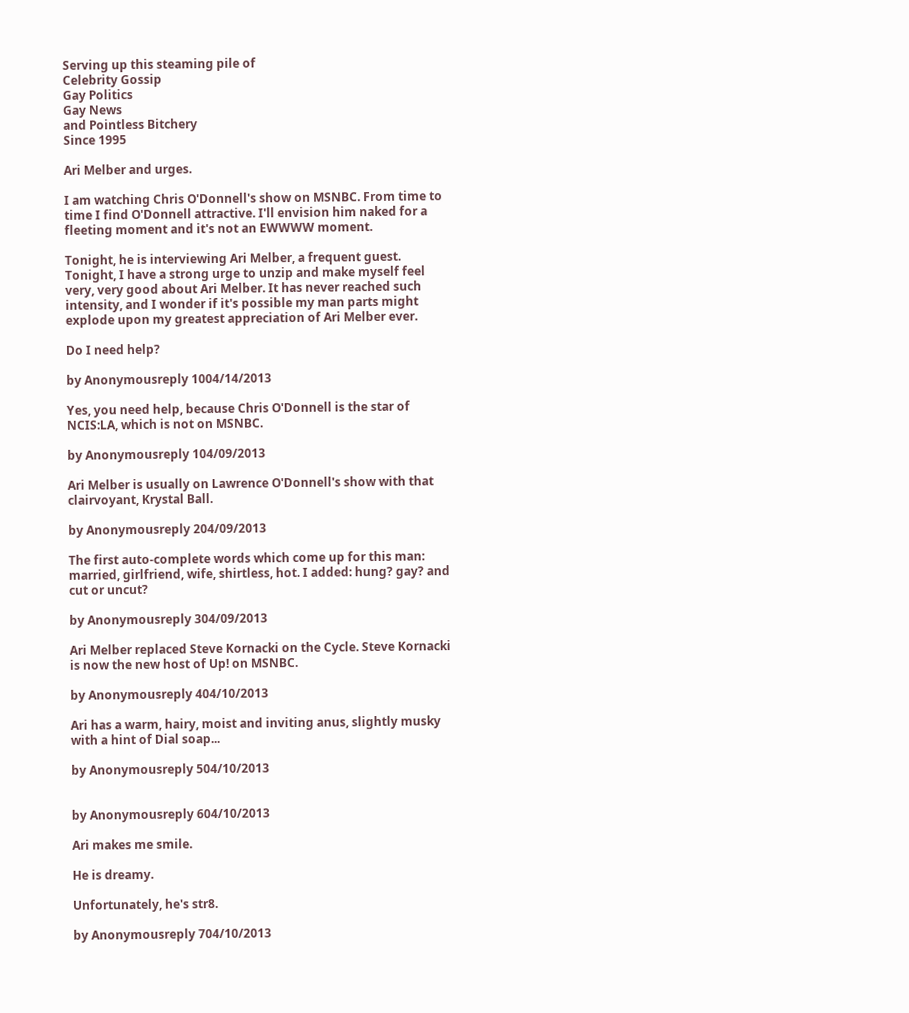Serving up this steaming pile of
Celebrity Gossip
Gay Politics
Gay News
and Pointless Bitchery
Since 1995

Ari Melber and urges.

I am watching Chris O'Donnell's show on MSNBC. From time to time I find O'Donnell attractive. I'll envision him naked for a fleeting moment and it's not an EWWWW moment.

Tonight, he is interviewing Ari Melber, a frequent guest. Tonight, I have a strong urge to unzip and make myself feel very, very good about Ari Melber. It has never reached such intensity, and I wonder if it's possible my man parts might explode upon my greatest appreciation of Ari Melber ever.

Do I need help?

by Anonymousreply 1004/14/2013

Yes, you need help, because Chris O'Donnell is the star of NCIS:LA, which is not on MSNBC.

by Anonymousreply 104/09/2013

Ari Melber is usually on Lawrence O'Donnell's show with that clairvoyant, Krystal Ball.

by Anonymousreply 204/09/2013

The first auto-complete words which come up for this man: married, girlfriend, wife, shirtless, hot. I added: hung? gay? and cut or uncut?

by Anonymousreply 304/09/2013

Ari Melber replaced Steve Kornacki on the Cycle. Steve Kornacki is now the new host of Up! on MSNBC.

by Anonymousreply 404/10/2013

Ari has a warm, hairy, moist and inviting anus, slightly musky with a hint of Dial soap...

by Anonymousreply 504/10/2013


by Anonymousreply 604/10/2013

Ari makes me smile.

He is dreamy.

Unfortunately, he's str8.

by Anonymousreply 704/10/2013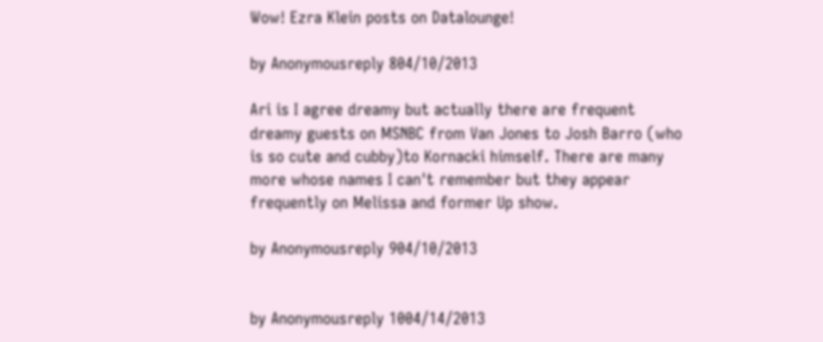Wow! Ezra Klein posts on Datalounge!

by Anonymousreply 804/10/2013

Ari is I agree dreamy but actually there are frequent dreamy guests on MSNBC from Van Jones to Josh Barro (who is so cute and cubby)to Kornacki himself. There are many more whose names I can't remember but they appear frequently on Melissa and former Up show.

by Anonymousreply 904/10/2013


by Anonymousreply 1004/14/2013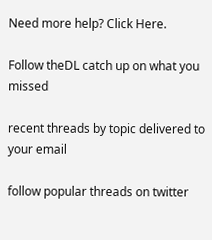Need more help? Click Here.

Follow theDL catch up on what you missed

recent threads by topic delivered to your email

follow popular threads on twitter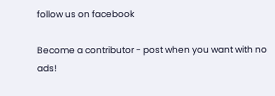follow us on facebook

Become a contributor - post when you want with no ads!